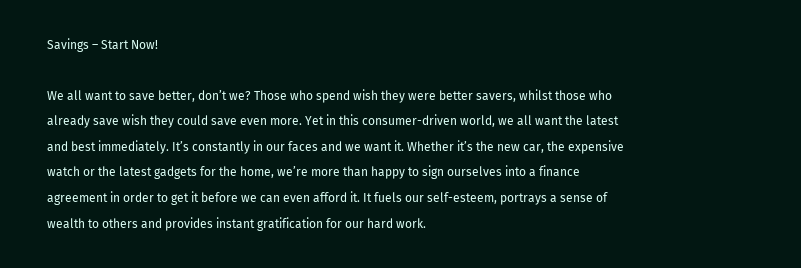Savings – Start Now!

We all want to save better, don’t we? Those who spend wish they were better savers, whilst those who already save wish they could save even more. Yet in this consumer-driven world, we all want the latest and best immediately. It’s constantly in our faces and we want it. Whether it’s the new car, the expensive watch or the latest gadgets for the home, we’re more than happy to sign ourselves into a finance agreement in order to get it before we can even afford it. It fuels our self-esteem, portrays a sense of wealth to others and provides instant gratification for our hard work.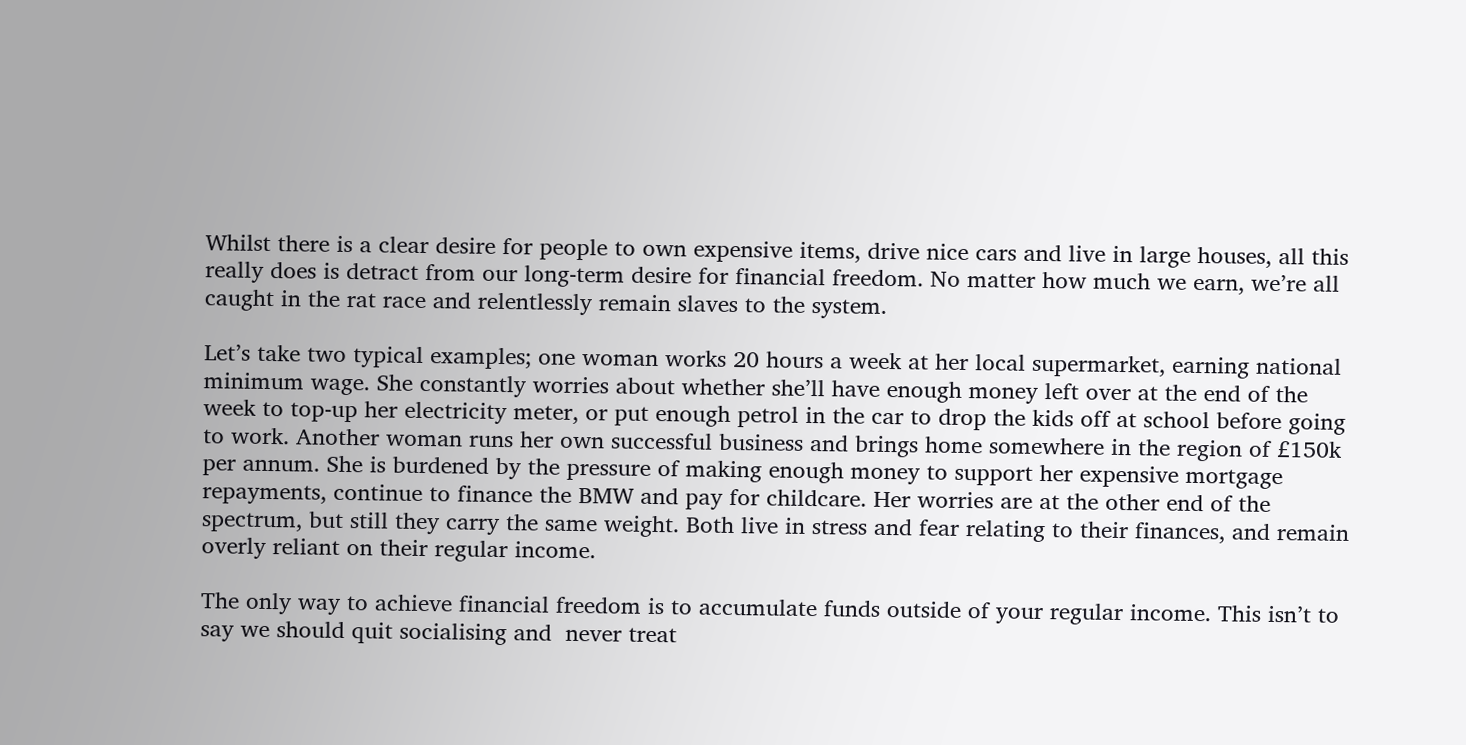Whilst there is a clear desire for people to own expensive items, drive nice cars and live in large houses, all this really does is detract from our long-term desire for financial freedom. No matter how much we earn, we’re all caught in the rat race and relentlessly remain slaves to the system.

Let’s take two typical examples; one woman works 20 hours a week at her local supermarket, earning national minimum wage. She constantly worries about whether she’ll have enough money left over at the end of the week to top-up her electricity meter, or put enough petrol in the car to drop the kids off at school before going to work. Another woman runs her own successful business and brings home somewhere in the region of £150k per annum. She is burdened by the pressure of making enough money to support her expensive mortgage repayments, continue to finance the BMW and pay for childcare. Her worries are at the other end of the spectrum, but still they carry the same weight. Both live in stress and fear relating to their finances, and remain overly reliant on their regular income.

The only way to achieve financial freedom is to accumulate funds outside of your regular income. This isn’t to say we should quit socialising and  never treat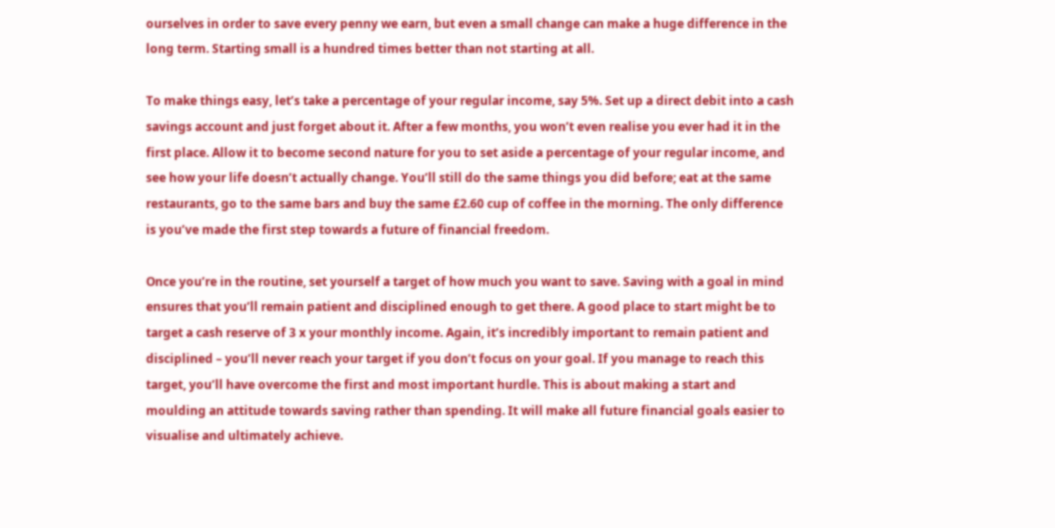ourselves in order to save every penny we earn, but even a small change can make a huge difference in the long term. Starting small is a hundred times better than not starting at all.

To make things easy, let’s take a percentage of your regular income, say 5%. Set up a direct debit into a cash savings account and just forget about it. After a few months, you won’t even realise you ever had it in the first place. Allow it to become second nature for you to set aside a percentage of your regular income, and see how your life doesn’t actually change. You’ll still do the same things you did before; eat at the same restaurants, go to the same bars and buy the same £2.60 cup of coffee in the morning. The only difference is you’ve made the first step towards a future of financial freedom.

Once you’re in the routine, set yourself a target of how much you want to save. Saving with a goal in mind ensures that you’ll remain patient and disciplined enough to get there. A good place to start might be to target a cash reserve of 3 x your monthly income. Again, it’s incredibly important to remain patient and disciplined – you’ll never reach your target if you don’t focus on your goal. If you manage to reach this target, you’ll have overcome the first and most important hurdle. This is about making a start and moulding an attitude towards saving rather than spending. It will make all future financial goals easier to visualise and ultimately achieve.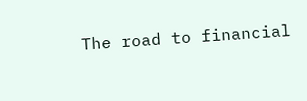The road to financial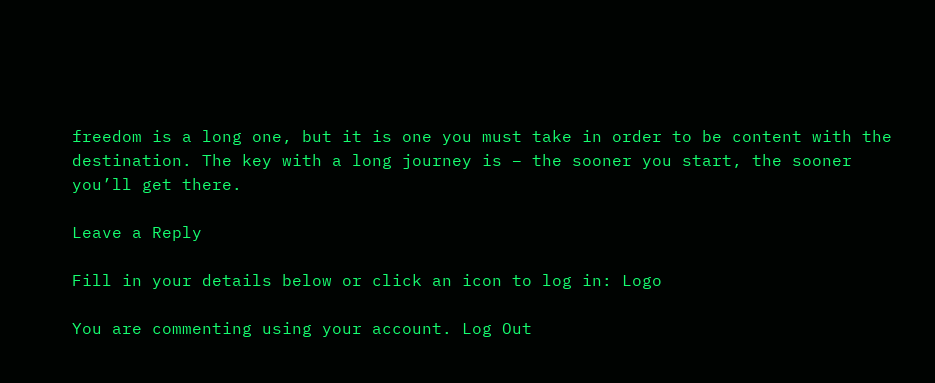freedom is a long one, but it is one you must take in order to be content with the destination. The key with a long journey is – the sooner you start, the sooner you’ll get there.

Leave a Reply

Fill in your details below or click an icon to log in: Logo

You are commenting using your account. Log Out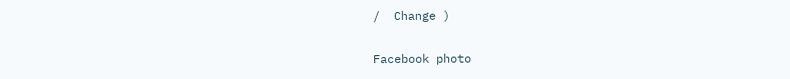/  Change )

Facebook photo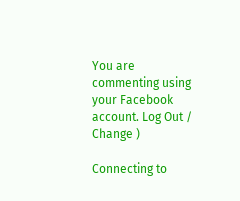You are commenting using your Facebook account. Log Out /  Change )

Connecting to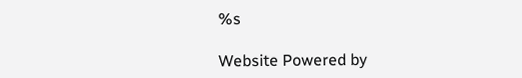%s

Website Powered by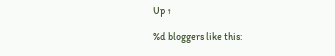Up ↑

%d bloggers like this: